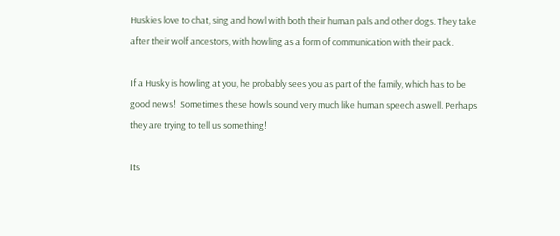Huskies love to chat, sing and howl with both their human pals and other dogs. They take after their wolf ancestors, with howling as a form of communication with their pack.

If a Husky is howling at you, he probably sees you as part of the family, which has to be good news!  Sometimes these howls sound very much like human speech aswell. Perhaps they are trying to tell us something!

Its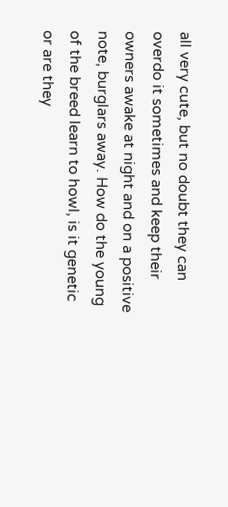all very cute, but no doubt they can overdo it sometimes and keep their owners awake at night and on a positive note, burglars away. How do the young of the breed learn to howl, is it genetic or are they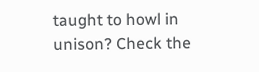taught to howl in unison? Check the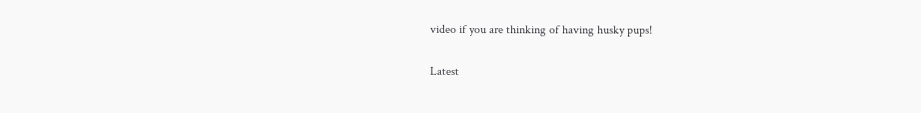video if you are thinking of having husky pups!

Latest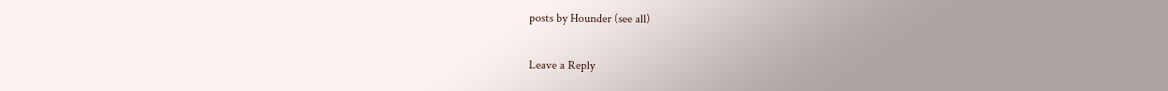posts by Hounder (see all)

Leave a Reply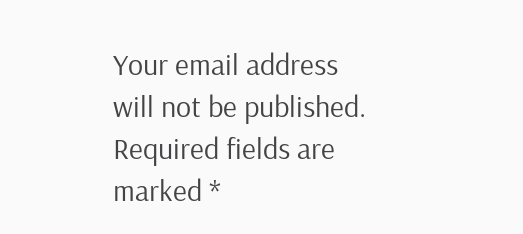Your email address will not be published. Required fields are marked *